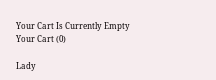Your Cart Is Currently Empty
Your Cart (0)

Lady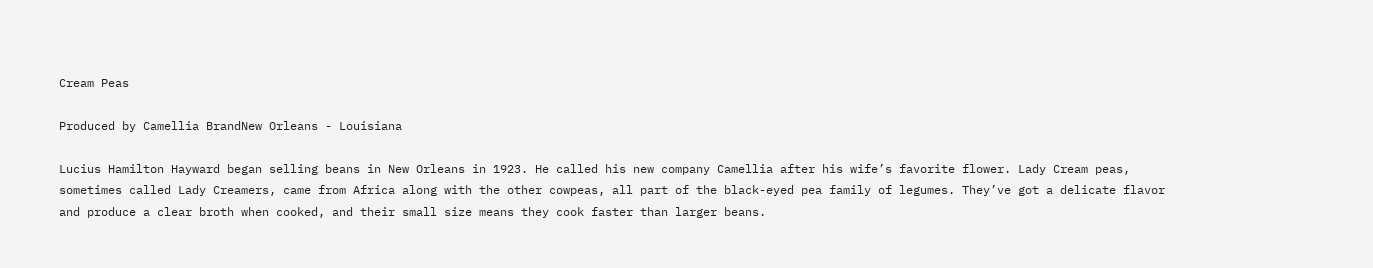Cream Peas

Produced by Camellia BrandNew Orleans - Louisiana

Lucius Hamilton Hayward began selling beans in New Orleans in 1923. He called his new company Camellia after his wife’s favorite flower. Lady Cream peas, sometimes called Lady Creamers, came from Africa along with the other cowpeas, all part of the black-eyed pea family of legumes. They’ve got a delicate flavor and produce a clear broth when cooked, and their small size means they cook faster than larger beans.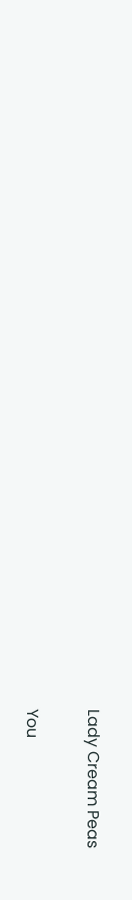Lady Cream Peas


You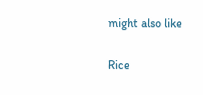might also like

Rice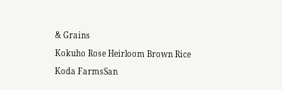& Grains

Kokuho Rose Heirloom Brown Rice

Koda FarmsSan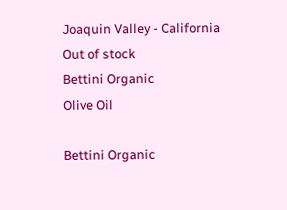Joaquin Valley - California
Out of stock
Bettini Organic
Olive Oil

Bettini Organic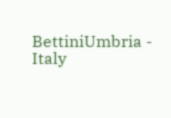BettiniUmbria - Italy